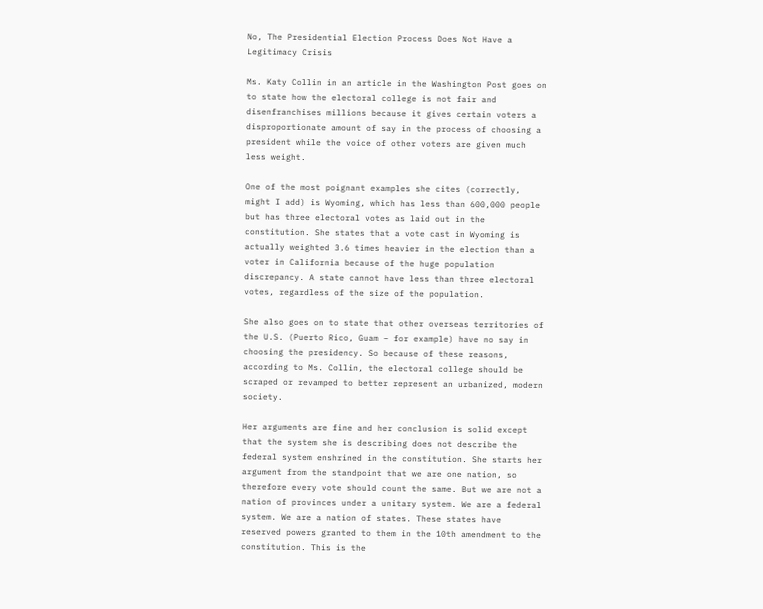No, The Presidential Election Process Does Not Have a Legitimacy Crisis

Ms. Katy Collin in an article in the Washington Post goes on to state how the electoral college is not fair and disenfranchises millions because it gives certain voters a disproportionate amount of say in the process of choosing a president while the voice of other voters are given much less weight.

One of the most poignant examples she cites (correctly, might I add) is Wyoming, which has less than 600,000 people but has three electoral votes as laid out in the constitution. She states that a vote cast in Wyoming is actually weighted 3.6 times heavier in the election than a voter in California because of the huge population discrepancy. A state cannot have less than three electoral votes, regardless of the size of the population.

She also goes on to state that other overseas territories of the U.S. (Puerto Rico, Guam – for example) have no say in choosing the presidency. So because of these reasons, according to Ms. Collin, the electoral college should be scraped or revamped to better represent an urbanized, modern society.

Her arguments are fine and her conclusion is solid except that the system she is describing does not describe the federal system enshrined in the constitution. She starts her argument from the standpoint that we are one nation, so therefore every vote should count the same. But we are not a nation of provinces under a unitary system. We are a federal system. We are a nation of states. These states have reserved powers granted to them in the 10th amendment to the constitution. This is the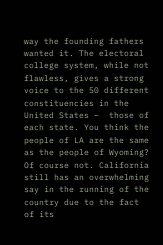way the founding fathers wanted it. The electoral college system, while not flawless, gives a strong voice to the 50 different constituencies in the United States –  those of each state. You think the people of LA are the same as the people of Wyoming? Of course not. California still has an overwhelming say in the running of the country due to the fact of its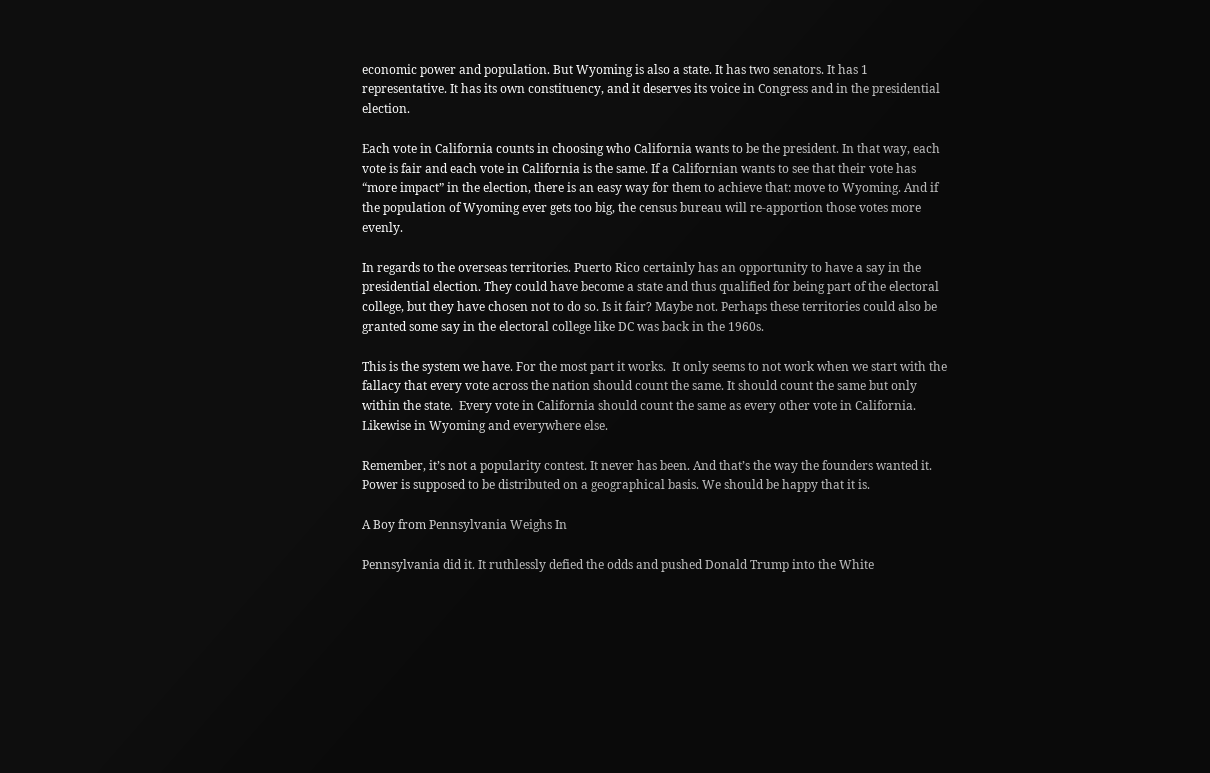economic power and population. But Wyoming is also a state. It has two senators. It has 1 representative. It has its own constituency, and it deserves its voice in Congress and in the presidential election.

Each vote in California counts in choosing who California wants to be the president. In that way, each vote is fair and each vote in California is the same. If a Californian wants to see that their vote has “more impact” in the election, there is an easy way for them to achieve that: move to Wyoming. And if the population of Wyoming ever gets too big, the census bureau will re-apportion those votes more evenly.

In regards to the overseas territories. Puerto Rico certainly has an opportunity to have a say in the presidential election. They could have become a state and thus qualified for being part of the electoral college, but they have chosen not to do so. Is it fair? Maybe not. Perhaps these territories could also be granted some say in the electoral college like DC was back in the 1960s.

This is the system we have. For the most part it works.  It only seems to not work when we start with the fallacy that every vote across the nation should count the same. It should count the same but only within the state.  Every vote in California should count the same as every other vote in California. Likewise in Wyoming and everywhere else.

Remember, it’s not a popularity contest. It never has been. And that’s the way the founders wanted it. Power is supposed to be distributed on a geographical basis. We should be happy that it is.

A Boy from Pennsylvania Weighs In

Pennsylvania did it. It ruthlessly defied the odds and pushed Donald Trump into the White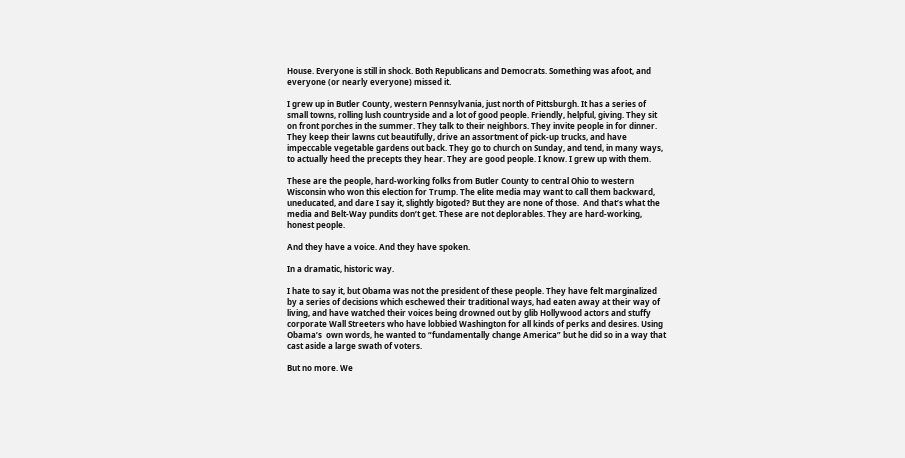House. Everyone is still in shock. Both Republicans and Democrats. Something was afoot, and everyone (or nearly everyone) missed it.

I grew up in Butler County, western Pennsylvania, just north of Pittsburgh. It has a series of small towns, rolling lush countryside and a lot of good people. Friendly, helpful, giving. They sit on front porches in the summer. They talk to their neighbors. They invite people in for dinner. They keep their lawns cut beautifully, drive an assortment of pick-up trucks, and have impeccable vegetable gardens out back. They go to church on Sunday, and tend, in many ways, to actually heed the precepts they hear. They are good people. I know. I grew up with them.

These are the people, hard-working folks from Butler County to central Ohio to western Wisconsin who won this election for Trump. The elite media may want to call them backward, uneducated, and dare I say it, slightly bigoted? But they are none of those.  And that’s what the media and Belt-Way pundits don’t get. These are not deplorables. They are hard-working, honest people.

And they have a voice. And they have spoken.

In a dramatic, historic way.

I hate to say it, but Obama was not the president of these people. They have felt marginalized by a series of decisions which eschewed their traditional ways, had eaten away at their way of living, and have watched their voices being drowned out by glib Hollywood actors and stuffy corporate Wall Streeters who have lobbied Washington for all kinds of perks and desires. Using Obama’s  own words, he wanted to “fundamentally change America” but he did so in a way that cast aside a large swath of voters.

But no more. We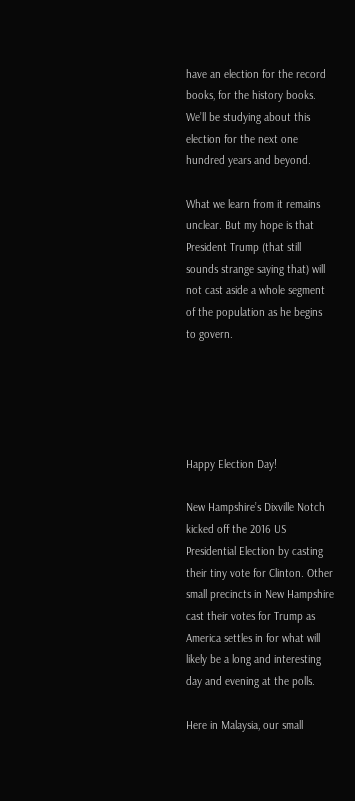have an election for the record books, for the history books. We’ll be studying about this election for the next one hundred years and beyond.

What we learn from it remains unclear. But my hope is that President Trump (that still sounds strange saying that) will not cast aside a whole segment of the population as he begins to govern.





Happy Election Day!

New Hampshire’s Dixville Notch kicked off the 2016 US Presidential Election by casting their tiny vote for Clinton. Other small precincts in New Hampshire cast their votes for Trump as America settles in for what will likely be a long and interesting day and evening at the polls.

Here in Malaysia, our small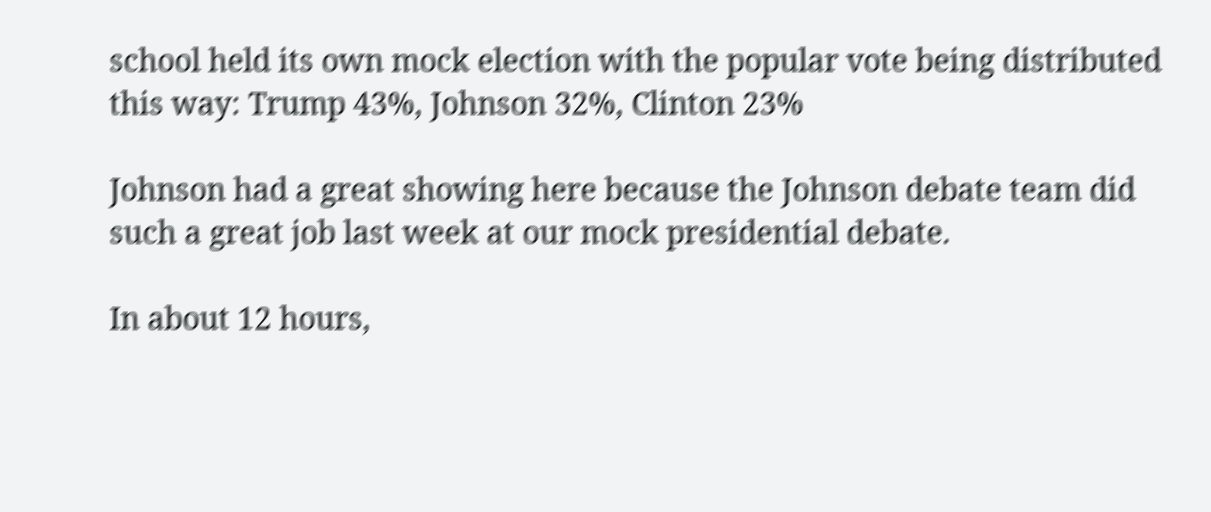school held its own mock election with the popular vote being distributed this way: Trump 43%, Johnson 32%, Clinton 23%

Johnson had a great showing here because the Johnson debate team did such a great job last week at our mock presidential debate.

In about 12 hours,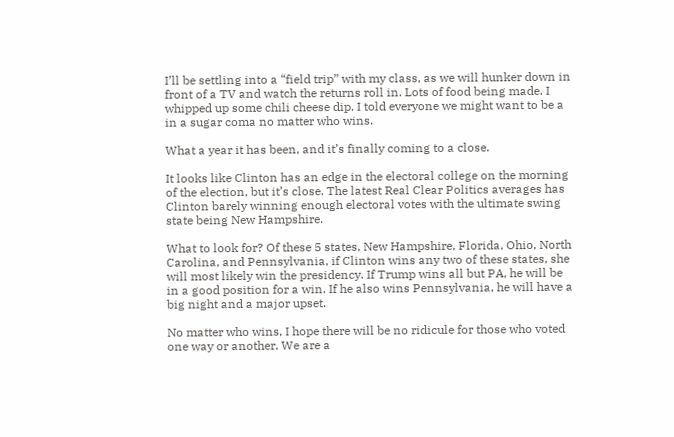I’ll be settling into a “field trip” with my class, as we will hunker down in front of a TV and watch the returns roll in. Lots of food being made. I whipped up some chili cheese dip. I told everyone we might want to be a in a sugar coma no matter who wins.

What a year it has been, and it’s finally coming to a close.

It looks like Clinton has an edge in the electoral college on the morning of the election, but it’s close. The latest Real Clear Politics averages has Clinton barely winning enough electoral votes with the ultimate swing state being New Hampshire.

What to look for? Of these 5 states, New Hampshire, Florida, Ohio, North Carolina, and Pennsylvania, if Clinton wins any two of these states, she will most likely win the presidency. If Trump wins all but PA, he will be in a good position for a win. If he also wins Pennsylvania, he will have a big night and a major upset.

No matter who wins, I hope there will be no ridicule for those who voted one way or another. We are a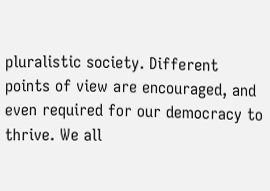pluralistic society. Different points of view are encouraged, and even required for our democracy to thrive. We all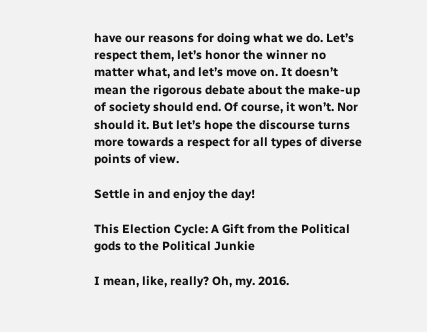have our reasons for doing what we do. Let’s respect them, let’s honor the winner no matter what, and let’s move on. It doesn’t mean the rigorous debate about the make-up of society should end. Of course, it won’t. Nor should it. But let’s hope the discourse turns more towards a respect for all types of diverse points of view.

Settle in and enjoy the day!

This Election Cycle: A Gift from the Political gods to the Political Junkie

I mean, like, really? Oh, my. 2016.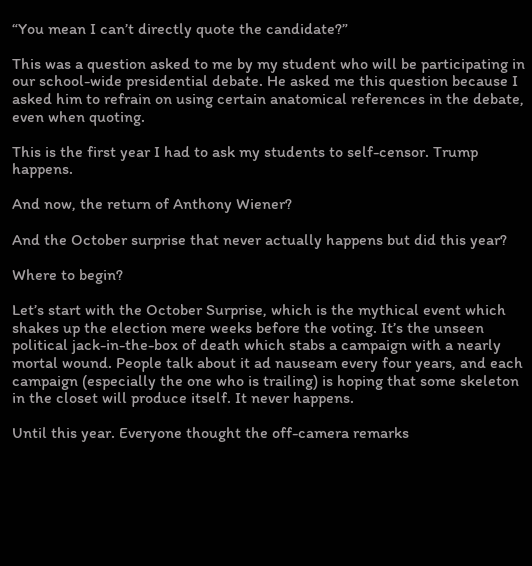“You mean I can’t directly quote the candidate?”

This was a question asked to me by my student who will be participating in our school-wide presidential debate. He asked me this question because I asked him to refrain on using certain anatomical references in the debate, even when quoting.

This is the first year I had to ask my students to self-censor. Trump happens.

And now, the return of Anthony Wiener?

And the October surprise that never actually happens but did this year?

Where to begin?

Let’s start with the October Surprise, which is the mythical event which shakes up the election mere weeks before the voting. It’s the unseen political jack-in-the-box of death which stabs a campaign with a nearly mortal wound. People talk about it ad nauseam every four years, and each campaign (especially the one who is trailing) is hoping that some skeleton in the closet will produce itself. It never happens.

Until this year. Everyone thought the off-camera remarks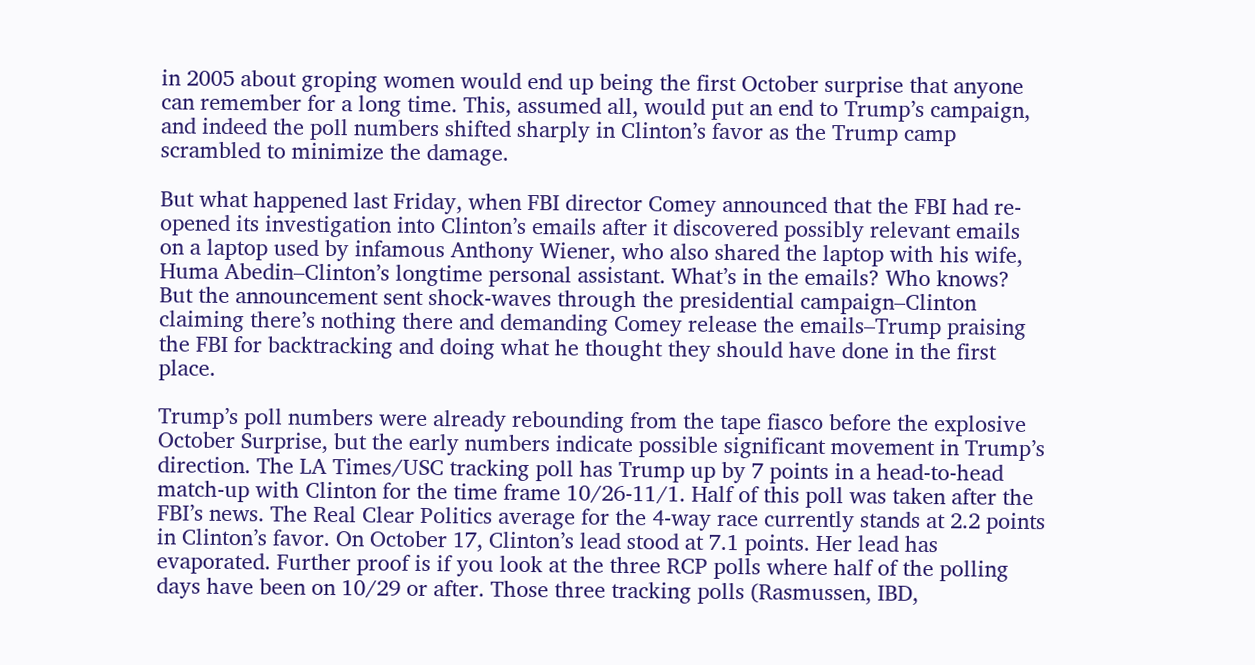in 2005 about groping women would end up being the first October surprise that anyone can remember for a long time. This, assumed all, would put an end to Trump’s campaign, and indeed the poll numbers shifted sharply in Clinton’s favor as the Trump camp scrambled to minimize the damage.

But what happened last Friday, when FBI director Comey announced that the FBI had re-opened its investigation into Clinton’s emails after it discovered possibly relevant emails on a laptop used by infamous Anthony Wiener, who also shared the laptop with his wife, Huma Abedin–Clinton’s longtime personal assistant. What’s in the emails? Who knows? But the announcement sent shock-waves through the presidential campaign–Clinton claiming there’s nothing there and demanding Comey release the emails–Trump praising the FBI for backtracking and doing what he thought they should have done in the first place.

Trump’s poll numbers were already rebounding from the tape fiasco before the explosive October Surprise, but the early numbers indicate possible significant movement in Trump’s direction. The LA Times/USC tracking poll has Trump up by 7 points in a head-to-head match-up with Clinton for the time frame 10/26-11/1. Half of this poll was taken after the FBI’s news. The Real Clear Politics average for the 4-way race currently stands at 2.2 points in Clinton’s favor. On October 17, Clinton’s lead stood at 7.1 points. Her lead has evaporated. Further proof is if you look at the three RCP polls where half of the polling days have been on 10/29 or after. Those three tracking polls (Rasmussen, IBD,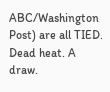ABC/Washington Post) are all TIED. Dead heat. A draw.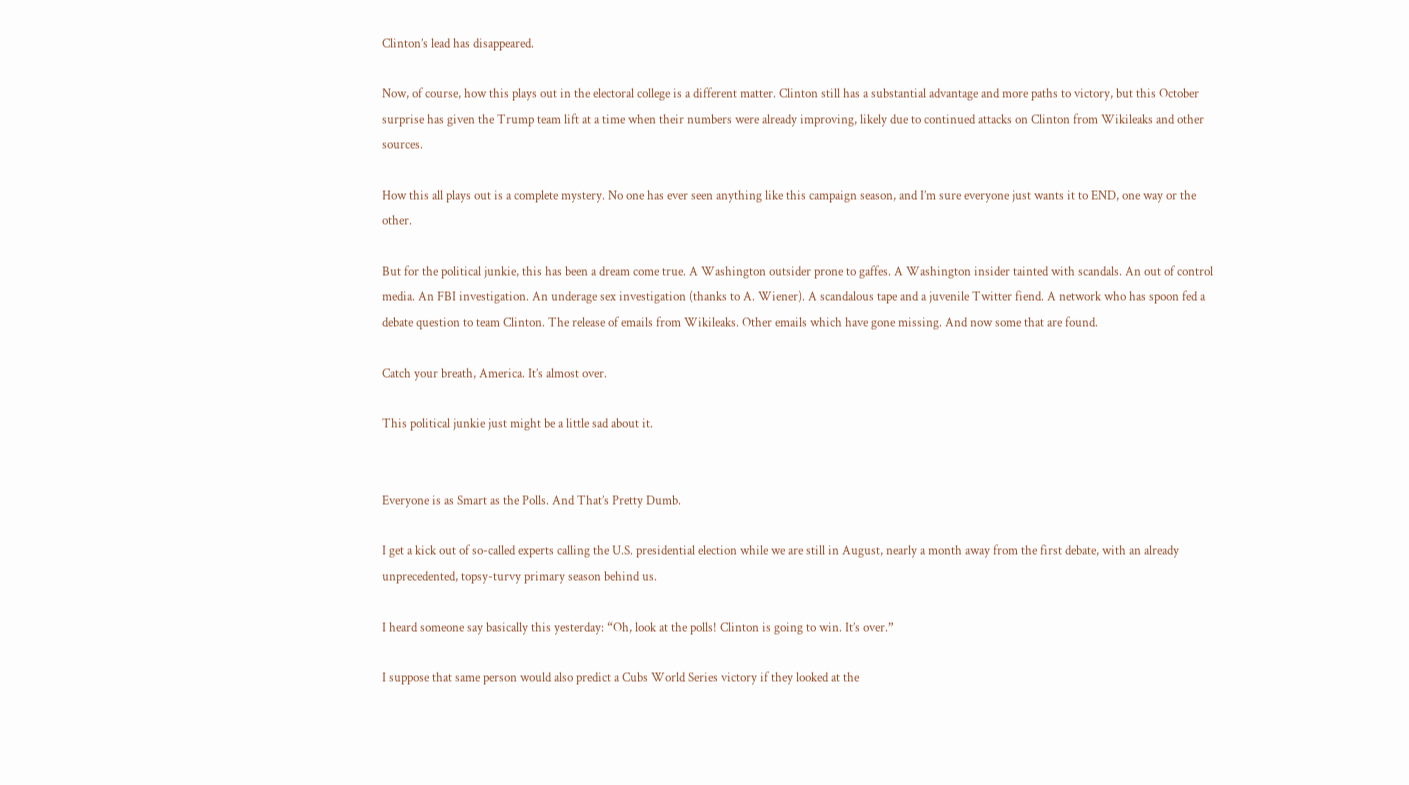Clinton’s lead has disappeared.

Now, of course, how this plays out in the electoral college is a different matter. Clinton still has a substantial advantage and more paths to victory, but this October surprise has given the Trump team lift at a time when their numbers were already improving, likely due to continued attacks on Clinton from Wikileaks and other sources.

How this all plays out is a complete mystery. No one has ever seen anything like this campaign season, and I’m sure everyone just wants it to END, one way or the other.

But for the political junkie, this has been a dream come true. A Washington outsider prone to gaffes. A Washington insider tainted with scandals. An out of control media. An FBI investigation. An underage sex investigation (thanks to A. Wiener). A scandalous tape and a juvenile Twitter fiend. A network who has spoon fed a debate question to team Clinton. The release of emails from Wikileaks. Other emails which have gone missing. And now some that are found.

Catch your breath, America. It’s almost over.

This political junkie just might be a little sad about it.


Everyone is as Smart as the Polls. And That’s Pretty Dumb.

I get a kick out of so-called experts calling the U.S. presidential election while we are still in August, nearly a month away from the first debate, with an already unprecedented, topsy-turvy primary season behind us.

I heard someone say basically this yesterday: “Oh, look at the polls! Clinton is going to win. It’s over.”

I suppose that same person would also predict a Cubs World Series victory if they looked at the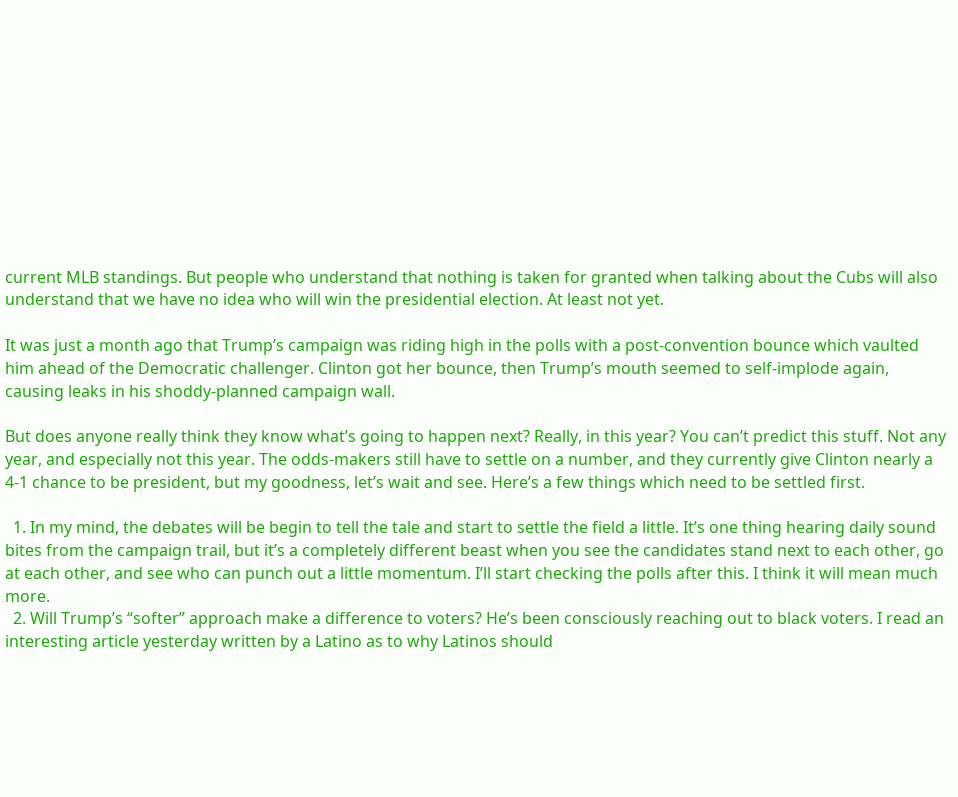current MLB standings. But people who understand that nothing is taken for granted when talking about the Cubs will also understand that we have no idea who will win the presidential election. At least not yet.

It was just a month ago that Trump’s campaign was riding high in the polls with a post-convention bounce which vaulted him ahead of the Democratic challenger. Clinton got her bounce, then Trump’s mouth seemed to self-implode again, causing leaks in his shoddy-planned campaign wall.

But does anyone really think they know what’s going to happen next? Really, in this year? You can’t predict this stuff. Not any year, and especially not this year. The odds-makers still have to settle on a number, and they currently give Clinton nearly a 4-1 chance to be president, but my goodness, let’s wait and see. Here’s a few things which need to be settled first.

  1. In my mind, the debates will be begin to tell the tale and start to settle the field a little. It’s one thing hearing daily sound bites from the campaign trail, but it’s a completely different beast when you see the candidates stand next to each other, go at each other, and see who can punch out a little momentum. I’ll start checking the polls after this. I think it will mean much more.
  2. Will Trump’s “softer” approach make a difference to voters? He’s been consciously reaching out to black voters. I read an interesting article yesterday written by a Latino as to why Latinos should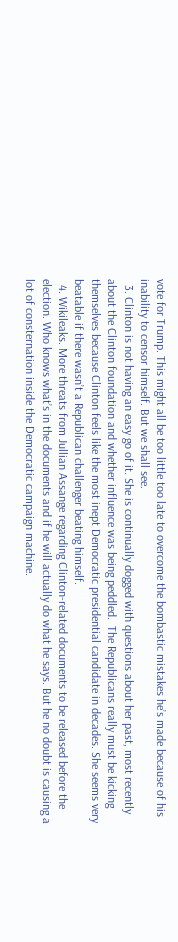vote for Trump. This might all be too little too late to overcome the bombastic mistakes he’s made because of his inability to censor himself. But we shall see.
  3. Clinton is not having an easy go of it. She is continually dogged with questions about her past, most recently about the Clinton foundation and whether influence was being peddled.  The Republicans really must be kicking themselves because Clinton feels like the most inept Democratic presidential candidate in decades. She seems very beatable if there wasn’t a Republican challenger beating himself.
  4. Wikileaks. More threats from Jullian Assange regarding Clinton-related documents to be released before the election. Who knows what’s in the documents and if he will actually do what he says. But he no doubt is causing a lot of consternation inside the Democratic campaign machine.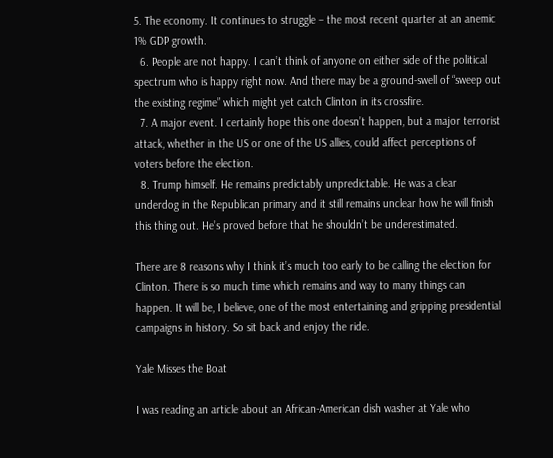5. The economy. It continues to struggle – the most recent quarter at an anemic 1% GDP growth.
  6. People are not happy. I can’t think of anyone on either side of the political spectrum who is happy right now. And there may be a ground-swell of “sweep out the existing regime” which might yet catch Clinton in its crossfire.
  7. A major event. I certainly hope this one doesn’t happen, but a major terrorist attack, whether in the US or one of the US allies, could affect perceptions of voters before the election.
  8. Trump himself. He remains predictably unpredictable. He was a clear underdog in the Republican primary and it still remains unclear how he will finish this thing out. He’s proved before that he shouldn’t be underestimated.

There are 8 reasons why I think it’s much too early to be calling the election for Clinton. There is so much time which remains and way to many things can happen. It will be, I believe, one of the most entertaining and gripping presidential campaigns in history. So sit back and enjoy the ride.

Yale Misses the Boat

I was reading an article about an African-American dish washer at Yale who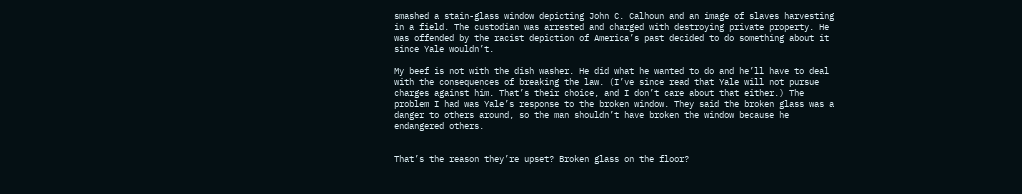smashed a stain-glass window depicting John C. Calhoun and an image of slaves harvesting in a field. The custodian was arrested and charged with destroying private property. He was offended by the racist depiction of America’s past decided to do something about it since Yale wouldn’t.

My beef is not with the dish washer. He did what he wanted to do and he’ll have to deal with the consequences of breaking the law. (I’ve since read that Yale will not pursue charges against him. That’s their choice, and I don’t care about that either.) The problem I had was Yale’s response to the broken window. They said the broken glass was a danger to others around, so the man shouldn’t have broken the window because he endangered others.


That’s the reason they’re upset? Broken glass on the floor?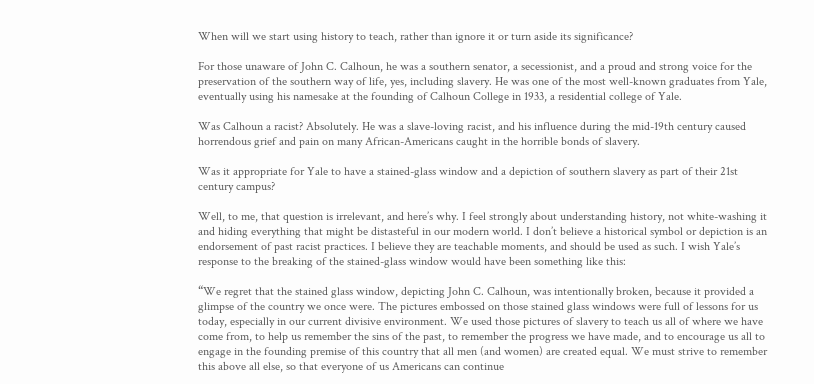When will we start using history to teach, rather than ignore it or turn aside its significance?

For those unaware of John C. Calhoun, he was a southern senator, a secessionist, and a proud and strong voice for the preservation of the southern way of life, yes, including slavery. He was one of the most well-known graduates from Yale,  eventually using his namesake at the founding of Calhoun College in 1933, a residential college of Yale.

Was Calhoun a racist? Absolutely. He was a slave-loving racist, and his influence during the mid-19th century caused horrendous grief and pain on many African-Americans caught in the horrible bonds of slavery.

Was it appropriate for Yale to have a stained-glass window and a depiction of southern slavery as part of their 21st century campus?

Well, to me, that question is irrelevant, and here’s why. I feel strongly about understanding history, not white-washing it and hiding everything that might be distasteful in our modern world. I don’t believe a historical symbol or depiction is an endorsement of past racist practices. I believe they are teachable moments, and should be used as such. I wish Yale’s response to the breaking of the stained-glass window would have been something like this:

“We regret that the stained glass window, depicting John C. Calhoun, was intentionally broken, because it provided a glimpse of the country we once were. The pictures embossed on those stained glass windows were full of lessons for us today, especially in our current divisive environment. We used those pictures of slavery to teach us all of where we have come from, to help us remember the sins of the past, to remember the progress we have made, and to encourage us all to engage in the founding premise of this country that all men (and women) are created equal. We must strive to remember this above all else, so that everyone of us Americans can continue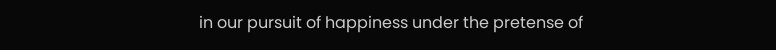in our pursuit of happiness under the pretense of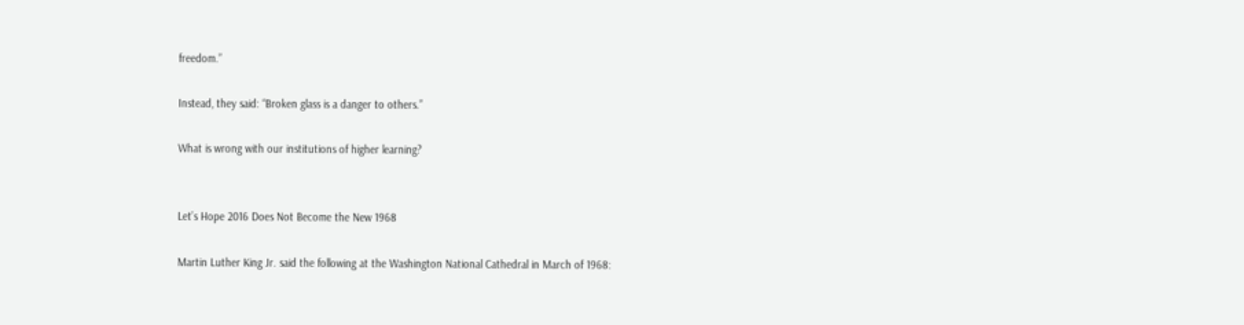freedom.”

Instead, they said: “Broken glass is a danger to others.”

What is wrong with our institutions of higher learning?


Let’s Hope 2016 Does Not Become the New 1968

Martin Luther King Jr. said the following at the Washington National Cathedral in March of 1968: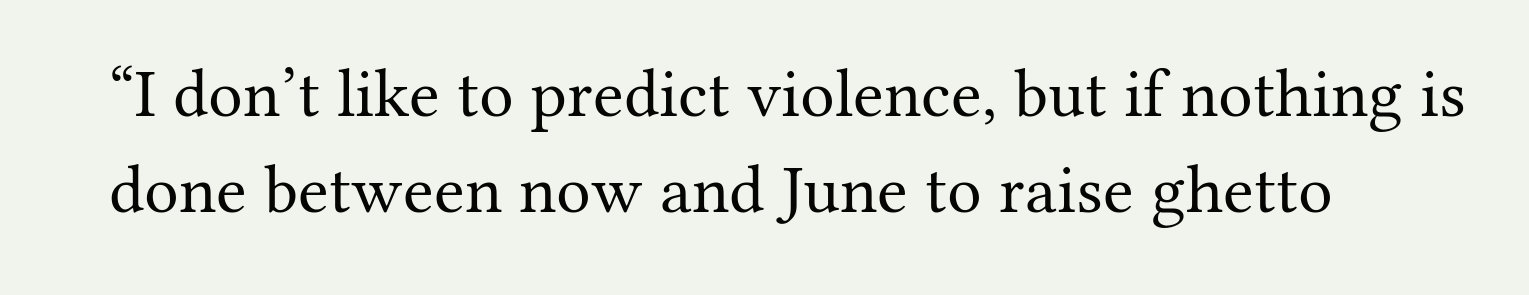“I don’t like to predict violence, but if nothing is done between now and June to raise ghetto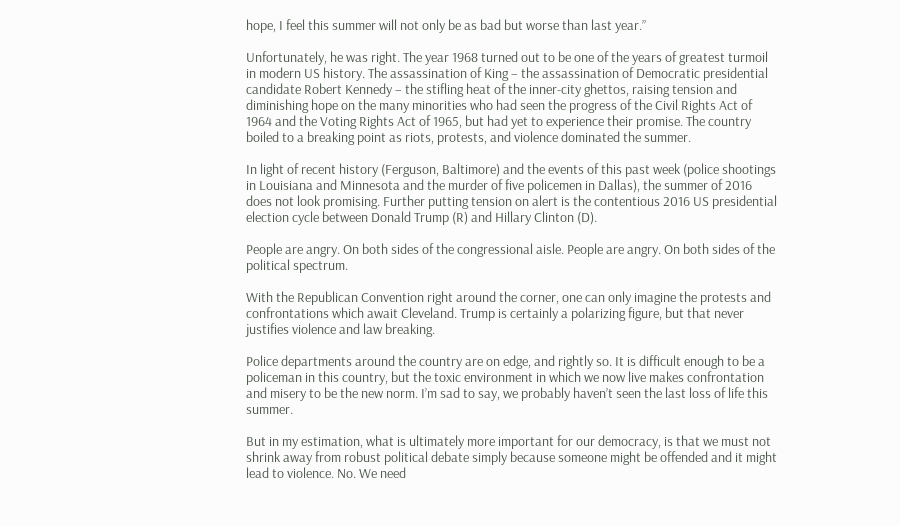hope, I feel this summer will not only be as bad but worse than last year.”

Unfortunately, he was right. The year 1968 turned out to be one of the years of greatest turmoil in modern US history. The assassination of King – the assassination of Democratic presidential candidate Robert Kennedy – the stifling heat of the inner-city ghettos, raising tension and diminishing hope on the many minorities who had seen the progress of the Civil Rights Act of 1964 and the Voting Rights Act of 1965, but had yet to experience their promise. The country boiled to a breaking point as riots, protests, and violence dominated the summer.

In light of recent history (Ferguson, Baltimore) and the events of this past week (police shootings in Louisiana and Minnesota and the murder of five policemen in Dallas), the summer of 2016 does not look promising. Further putting tension on alert is the contentious 2016 US presidential election cycle between Donald Trump (R) and Hillary Clinton (D).

People are angry. On both sides of the congressional aisle. People are angry. On both sides of the political spectrum.

With the Republican Convention right around the corner, one can only imagine the protests and confrontations which await Cleveland. Trump is certainly a polarizing figure, but that never justifies violence and law breaking.

Police departments around the country are on edge, and rightly so. It is difficult enough to be a policeman in this country, but the toxic environment in which we now live makes confrontation and misery to be the new norm. I’m sad to say, we probably haven’t seen the last loss of life this summer.

But in my estimation, what is ultimately more important for our democracy, is that we must not shrink away from robust political debate simply because someone might be offended and it might lead to violence. No. We need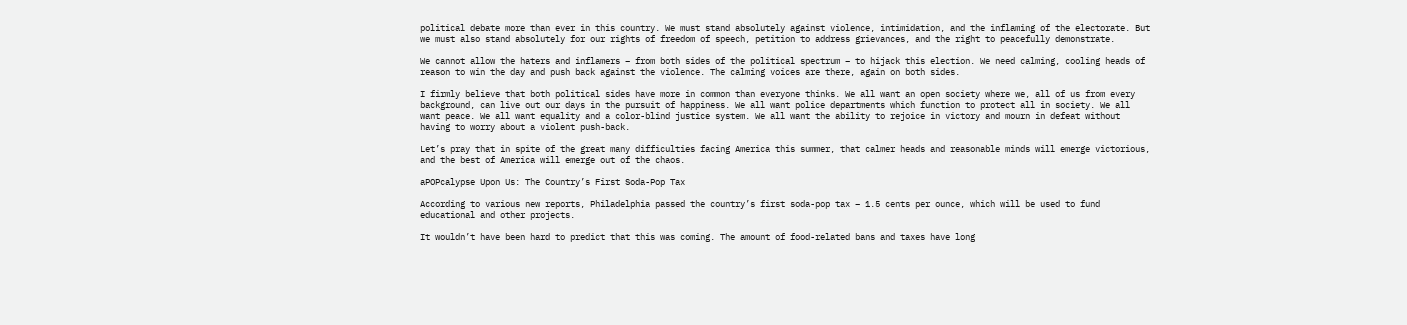political debate more than ever in this country. We must stand absolutely against violence, intimidation, and the inflaming of the electorate. But we must also stand absolutely for our rights of freedom of speech, petition to address grievances, and the right to peacefully demonstrate.

We cannot allow the haters and inflamers – from both sides of the political spectrum – to hijack this election. We need calming, cooling heads of reason to win the day and push back against the violence. The calming voices are there, again on both sides.

I firmly believe that both political sides have more in common than everyone thinks. We all want an open society where we, all of us from every background, can live out our days in the pursuit of happiness. We all want police departments which function to protect all in society. We all want peace. We all want equality and a color-blind justice system. We all want the ability to rejoice in victory and mourn in defeat without having to worry about a violent push-back.

Let’s pray that in spite of the great many difficulties facing America this summer, that calmer heads and reasonable minds will emerge victorious, and the best of America will emerge out of the chaos.

aPOPcalypse Upon Us: The Country’s First Soda-Pop Tax

According to various new reports, Philadelphia passed the country’s first soda-pop tax – 1.5 cents per ounce, which will be used to fund educational and other projects.

It wouldn’t have been hard to predict that this was coming. The amount of food-related bans and taxes have long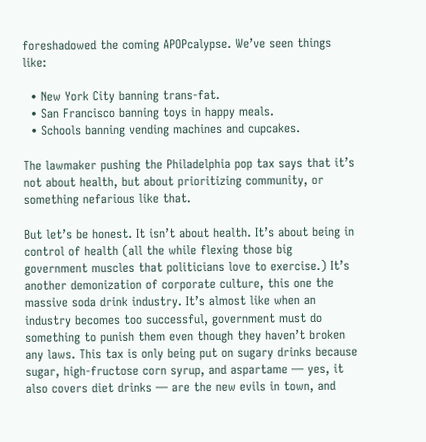foreshadowed the coming APOPcalypse. We’ve seen things like:

  • New York City banning trans-fat.
  • San Francisco banning toys in happy meals.
  • Schools banning vending machines and cupcakes.

The lawmaker pushing the Philadelphia pop tax says that it’s not about health, but about prioritizing community, or something nefarious like that.

But let’s be honest. It isn’t about health. It’s about being in control of health (all the while flexing those big government muscles that politicians love to exercise.) It’s another demonization of corporate culture, this one the massive soda drink industry. It’s almost like when an industry becomes too successful, government must do something to punish them even though they haven’t broken any laws. This tax is only being put on sugary drinks because sugar, high-fructose corn syrup, and aspartame — yes, it also covers diet drinks — are the new evils in town, and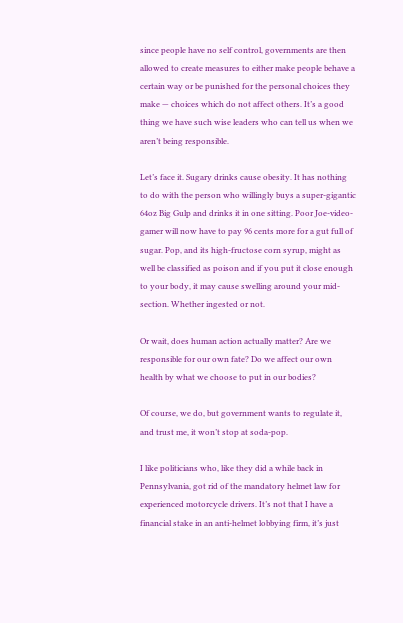since people have no self control, governments are then allowed to create measures to either make people behave a certain way or be punished for the personal choices they make — choices which do not affect others. It’s a good thing we have such wise leaders who can tell us when we aren’t being responsible.

Let’s face it. Sugary drinks cause obesity. It has nothing to do with the person who willingly buys a super-gigantic 64oz Big Gulp and drinks it in one sitting. Poor Joe-video-gamer will now have to pay 96 cents more for a gut full of sugar. Pop, and its high-fructose corn syrup, might as well be classified as poison and if you put it close enough to your body, it may cause swelling around your mid-section. Whether ingested or not.

Or wait, does human action actually matter? Are we responsible for our own fate? Do we affect our own health by what we choose to put in our bodies?

Of course, we do, but government wants to regulate it, and trust me, it won’t stop at soda-pop.

I like politicians who, like they did a while back in Pennsylvania, got rid of the mandatory helmet law for experienced motorcycle drivers. It’s not that I have a financial stake in an anti-helmet lobbying firm, it’s just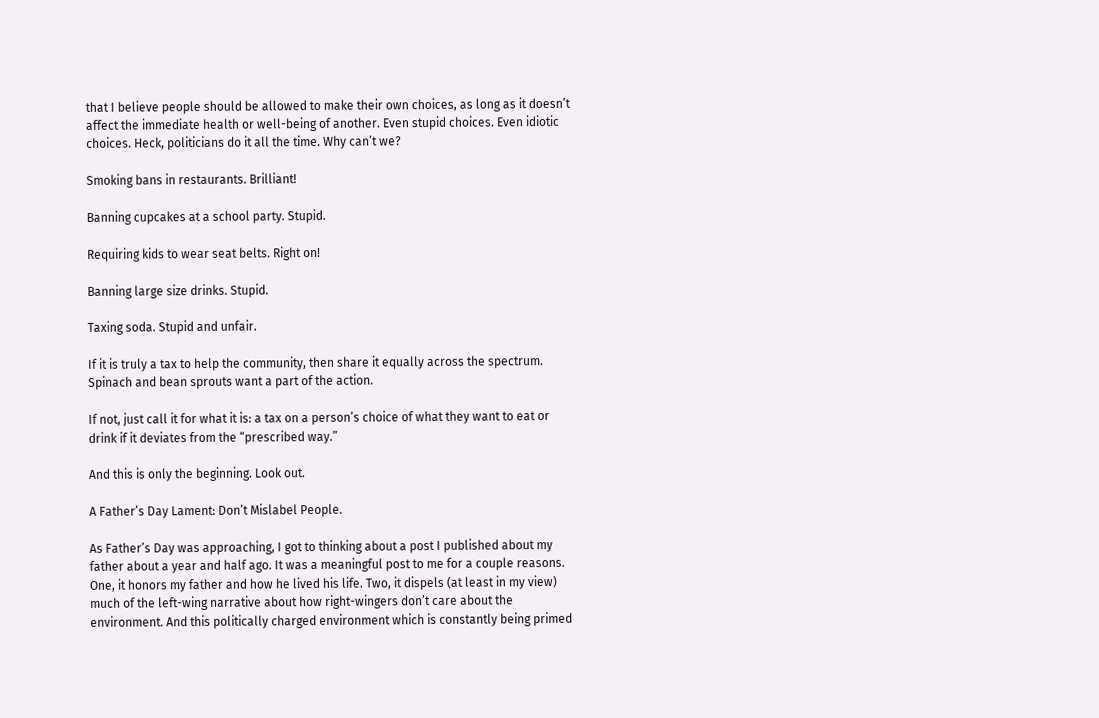that I believe people should be allowed to make their own choices, as long as it doesn’t affect the immediate health or well-being of another. Even stupid choices. Even idiotic choices. Heck, politicians do it all the time. Why can’t we?

Smoking bans in restaurants. Brilliant!

Banning cupcakes at a school party. Stupid.

Requiring kids to wear seat belts. Right on!

Banning large size drinks. Stupid.

Taxing soda. Stupid and unfair.

If it is truly a tax to help the community, then share it equally across the spectrum. Spinach and bean sprouts want a part of the action.

If not, just call it for what it is: a tax on a person’s choice of what they want to eat or drink if it deviates from the “prescribed way.”

And this is only the beginning. Look out.

A Father’s Day Lament: Don’t Mislabel People.

As Father’s Day was approaching, I got to thinking about a post I published about my father about a year and half ago. It was a meaningful post to me for a couple reasons. One, it honors my father and how he lived his life. Two, it dispels (at least in my view) much of the left-wing narrative about how right-wingers don’t care about the environment. And this politically charged environment which is constantly being primed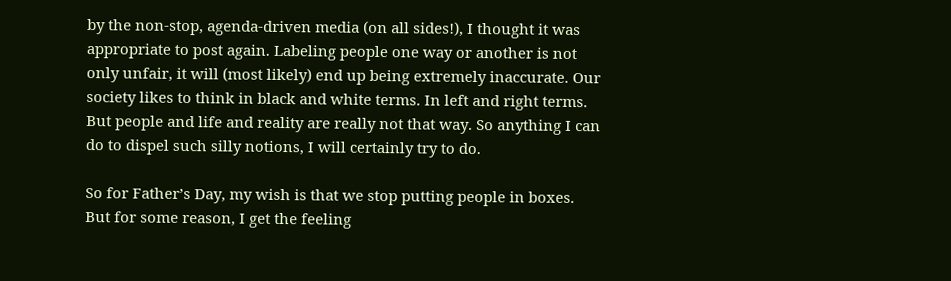by the non-stop, agenda-driven media (on all sides!), I thought it was appropriate to post again. Labeling people one way or another is not only unfair, it will (most likely) end up being extremely inaccurate. Our society likes to think in black and white terms. In left and right terms. But people and life and reality are really not that way. So anything I can do to dispel such silly notions, I will certainly try to do.

So for Father’s Day, my wish is that we stop putting people in boxes. But for some reason, I get the feeling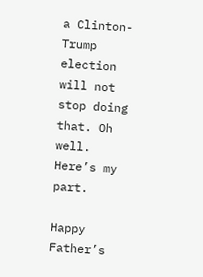a Clinton-Trump election will not stop doing that. Oh well. Here’s my part.

Happy Father’s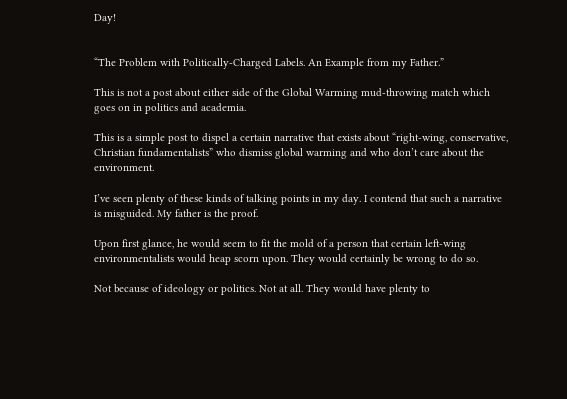Day!


“The Problem with Politically-Charged Labels. An Example from my Father.”

This is not a post about either side of the Global Warming mud-throwing match which goes on in politics and academia.

This is a simple post to dispel a certain narrative that exists about “right-wing, conservative, Christian fundamentalists” who dismiss global warming and who don’t care about the environment.

I’ve seen plenty of these kinds of talking points in my day. I contend that such a narrative is misguided. My father is the proof.

Upon first glance, he would seem to fit the mold of a person that certain left-wing environmentalists would heap scorn upon. They would certainly be wrong to do so.

Not because of ideology or politics. Not at all. They would have plenty to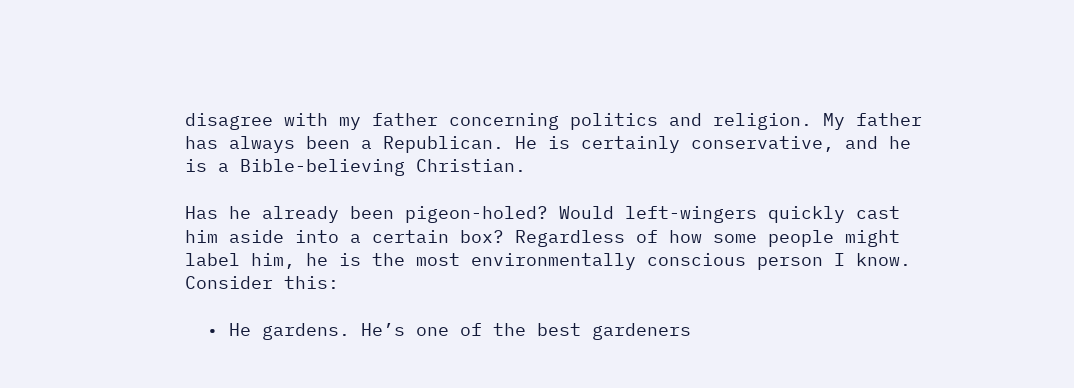disagree with my father concerning politics and religion. My father has always been a Republican. He is certainly conservative, and he is a Bible-believing Christian.

Has he already been pigeon-holed? Would left-wingers quickly cast him aside into a certain box? Regardless of how some people might label him, he is the most environmentally conscious person I know. Consider this:

  • He gardens. He’s one of the best gardeners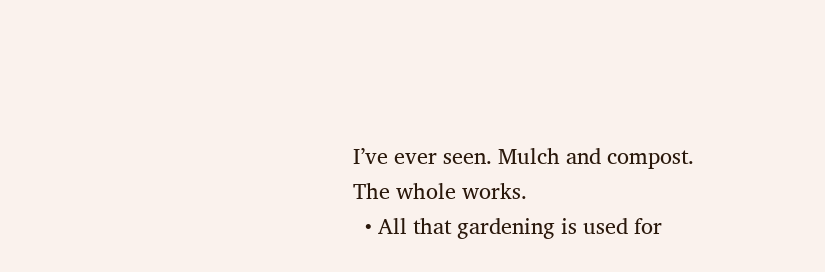I’ve ever seen. Mulch and compost. The whole works.
  • All that gardening is used for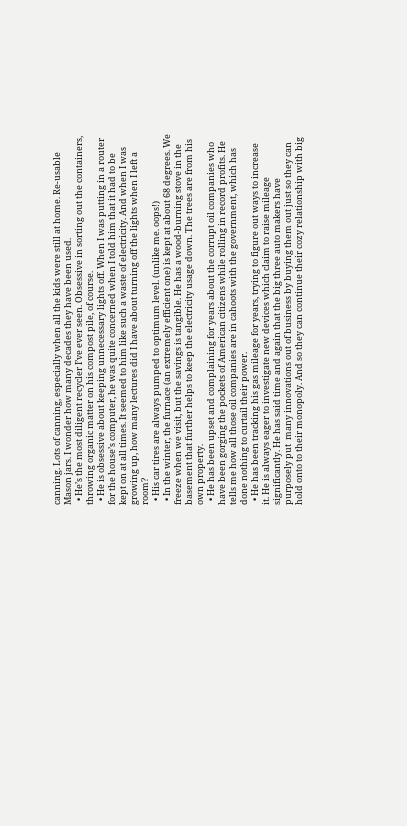canning. Lots of canning, especially when all the kids were still at home. Re-usable Mason jars. I wonder how many decades they have been used.
  • He’s the most diligent recycler I’ve ever seen. Obsessive in sorting out the containers, throwing organic matter on his compost pile, of course.
  • He is obsessive about keeping unnecessary lights off. When I was putting in a router for the house’s computer, he was quite concerned when I told him that it had to be kept on at all times. It seemed to him like such a waste of electricity. And when I was growing up, how many lectures did I have about turning off the lights when I left a room?
  • His car tires are always pumped to optimum level. (unlike me. oops!)
  • In the winter, the furnace (an extremely efficient one) is kept at about 68 degrees. We freeze when we visit, but the savings is tangible. He has a wood-burning stove in the basement that further helps to keep the electricity usage down. The trees are from his own property.
  • He has been upset and complaining for years about the corrupt oil companies who have been gorging the pockets of American citizens while rolling in record profits. He tells me how all those oil companies are in cahoots with the government, which has done nothing to curtail their power.
  • He has been tracking his gas mileage for years, trying to figure out ways to increase it. He is always eager to investigate new devices which claim to raise mileage significantly. He has said time and again that the big three auto makers have purposely put  many innovations out of business by buying them out just so they can hold onto to their monopoly. And so they can continue their cozy relationship with big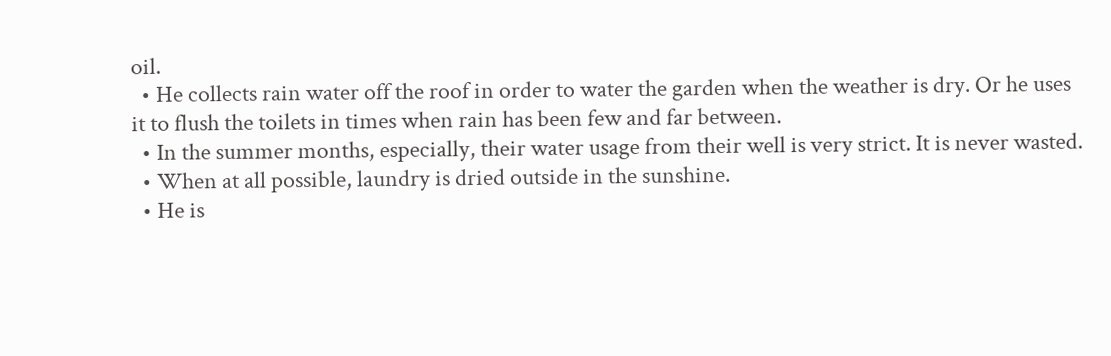oil.
  • He collects rain water off the roof in order to water the garden when the weather is dry. Or he uses it to flush the toilets in times when rain has been few and far between.
  • In the summer months, especially, their water usage from their well is very strict. It is never wasted.
  • When at all possible, laundry is dried outside in the sunshine.
  • He is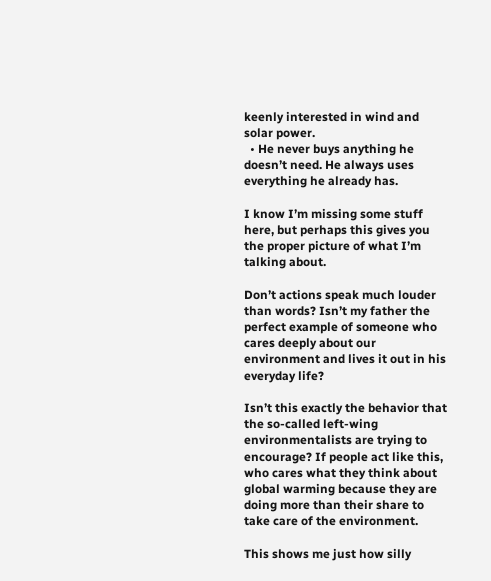keenly interested in wind and solar power.
  • He never buys anything he doesn’t need. He always uses everything he already has.

I know I’m missing some stuff here, but perhaps this gives you the proper picture of what I’m talking about.

Don’t actions speak much louder than words? Isn’t my father the perfect example of someone who cares deeply about our environment and lives it out in his everyday life?

Isn’t this exactly the behavior that the so-called left-wing environmentalists are trying to encourage? If people act like this, who cares what they think about global warming because they are doing more than their share to take care of the environment.

This shows me just how silly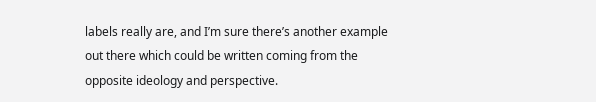labels really are, and I’m sure there’s another example out there which could be written coming from the opposite ideology and perspective.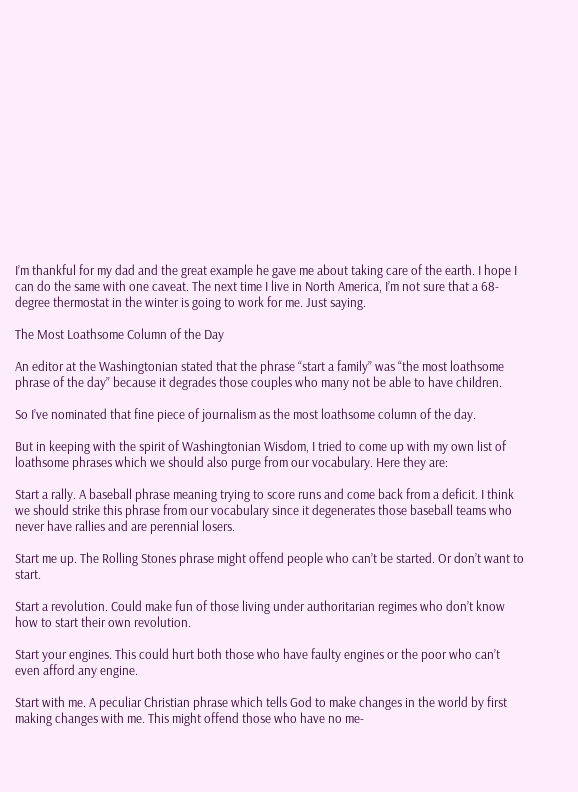I’m thankful for my dad and the great example he gave me about taking care of the earth. I hope I can do the same with one caveat. The next time I live in North America, I’m not sure that a 68-degree thermostat in the winter is going to work for me. Just saying.

The Most Loathsome Column of the Day

An editor at the Washingtonian stated that the phrase “start a family” was “the most loathsome phrase of the day” because it degrades those couples who many not be able to have children.

So I’ve nominated that fine piece of journalism as the most loathsome column of the day.

But in keeping with the spirit of Washingtonian Wisdom, I tried to come up with my own list of loathsome phrases which we should also purge from our vocabulary. Here they are:

Start a rally. A baseball phrase meaning trying to score runs and come back from a deficit. I think we should strike this phrase from our vocabulary since it degenerates those baseball teams who never have rallies and are perennial losers.

Start me up. The Rolling Stones phrase might offend people who can’t be started. Or don’t want to start.

Start a revolution. Could make fun of those living under authoritarian regimes who don’t know how to start their own revolution.

Start your engines. This could hurt both those who have faulty engines or the poor who can’t even afford any engine.

Start with me. A peculiar Christian phrase which tells God to make changes in the world by first making changes with me. This might offend those who have no me-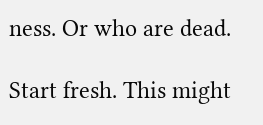ness. Or who are dead.

Start fresh. This might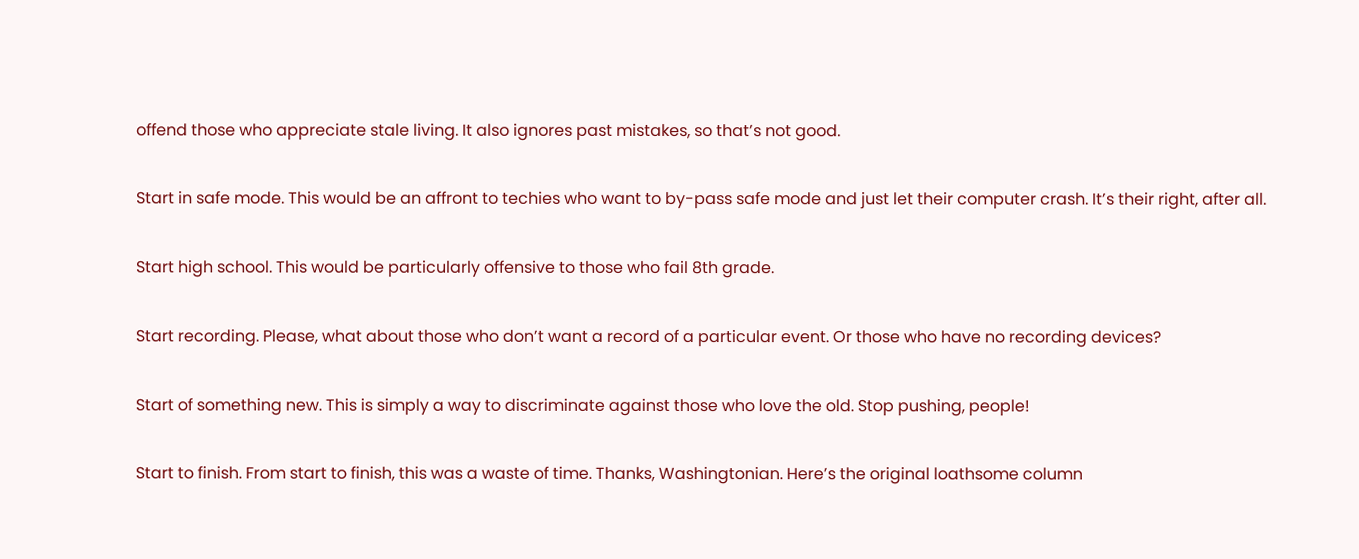offend those who appreciate stale living. It also ignores past mistakes, so that’s not good.

Start in safe mode. This would be an affront to techies who want to by-pass safe mode and just let their computer crash. It’s their right, after all.

Start high school. This would be particularly offensive to those who fail 8th grade.

Start recording. Please, what about those who don’t want a record of a particular event. Or those who have no recording devices?

Start of something new. This is simply a way to discriminate against those who love the old. Stop pushing, people!

Start to finish. From start to finish, this was a waste of time. Thanks, Washingtonian. Here’s the original loathsome column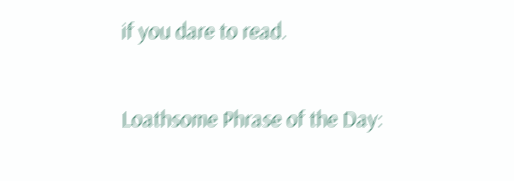if you dare to read.

Loathsome Phrase of the Day: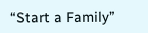“Start a Family”